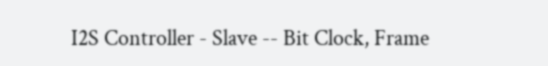I2S Controller - Slave -- Bit Clock, Frame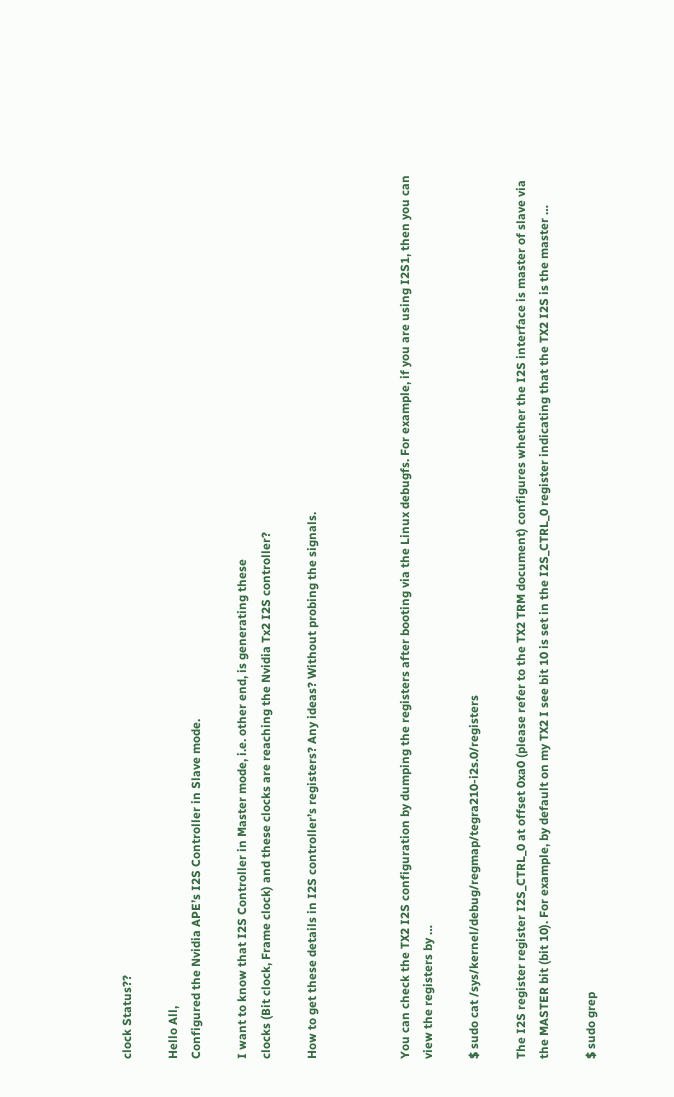clock Status??

Hello All,
Configured the Nvidia APE’s I2S Controller in Slave mode.

I want to know that I2S Controller in Master mode, i.e. other end, is generating these
clocks (Bit clock, Frame clock) and these clocks are reaching the Nvidia Tx2 I2S controller?

How to get these details in I2S controller’s registers? Any ideas? Without probing the signals.



You can check the TX2 I2S configuration by dumping the registers after booting via the Linux debugfs. For example, if you are using I2S1, then you can view the registers by …

$ sudo cat /sys/kernel/debug/regmap/tegra210-i2s.0/registers

The I2S register register I2S_CTRL_0 at offset 0xa0 (please refer to the TX2 TRM document) configures whether the I2S interface is master of slave via the MASTER bit (bit 10). For example, by default on my TX2 I see bit 10 is set in the I2S_CTRL_0 register indicating that the TX2 I2S is the master …

$ sudo grep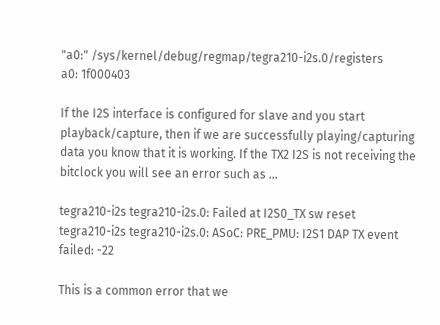"a0:" /sys/kernel/debug/regmap/tegra210-i2s.0/registers
a0: 1f000403

If the I2S interface is configured for slave and you start playback/capture, then if we are successfully playing/capturing data you know that it is working. If the TX2 I2S is not receiving the bitclock you will see an error such as …

tegra210-i2s tegra210-i2s.0: Failed at I2S0_TX sw reset
tegra210-i2s tegra210-i2s.0: ASoC: PRE_PMU: I2S1 DAP TX event failed: -22

This is a common error that we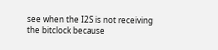see when the I2S is not receiving the bitclock because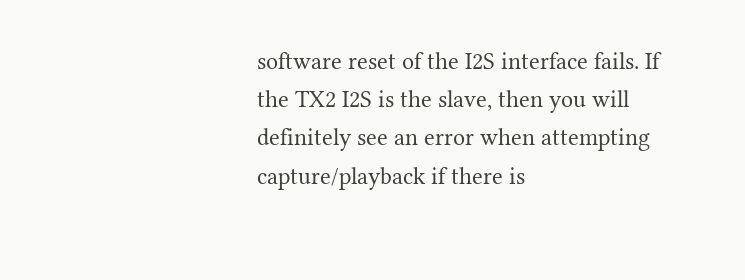software reset of the I2S interface fails. If the TX2 I2S is the slave, then you will definitely see an error when attempting capture/playback if there is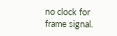no clock for frame signal.